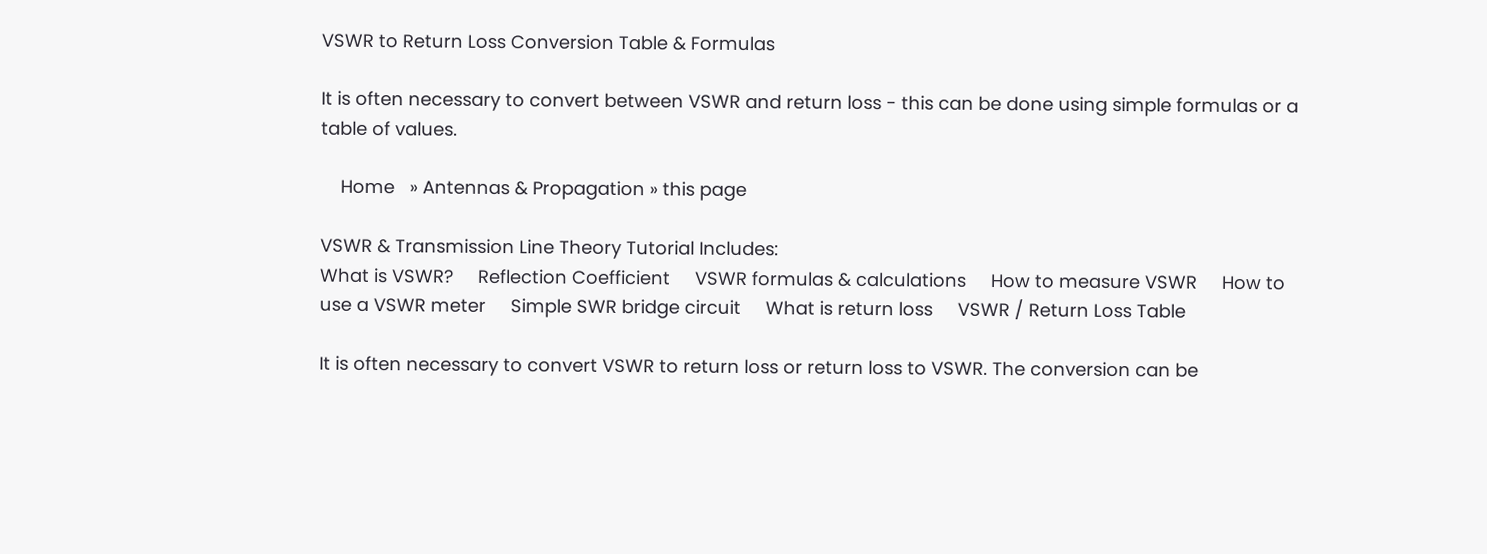VSWR to Return Loss Conversion Table & Formulas

It is often necessary to convert between VSWR and return loss - this can be done using simple formulas or a table of values.

    Home   » Antennas & Propagation » this page

VSWR & Transmission Line Theory Tutorial Includes:
What is VSWR?     Reflection Coefficient     VSWR formulas & calculations     How to measure VSWR     How to use a VSWR meter     Simple SWR bridge circuit     What is return loss     VSWR / Return Loss Table

It is often necessary to convert VSWR to return loss or return loss to VSWR. The conversion can be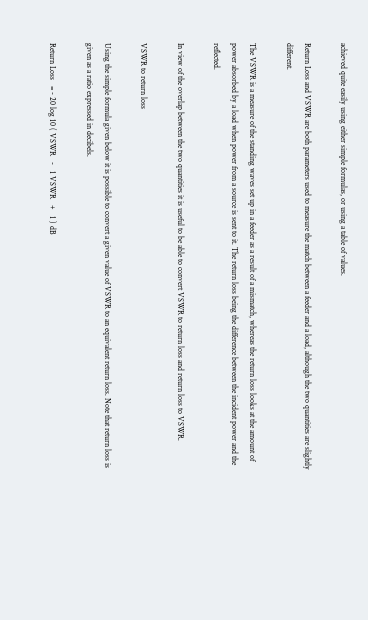achieved quite easily using either simple formulas, or using a table of values.

Return Loss and VSWR are both parameters used to measure the match between a feeder and a load, although the two quantities are slightly different.

The VSWR is a measure of the standing waves set up in a feeder as a result of a mismatch, whereas the return loss looks at the amount of power absorbed by a load when power from a source is sent to it. The return loss being the difference between the incident power and the reflected.

In view of the overlap between the two quantities it is useful to be able to convert VSWR to return loss and return loss to VSWR.

VSWR to return loss

Using the simple formula given below it is possible to convert a given value of VSWR to an equivalent return loss. Note that return loss is given as a ratio expressed in decibels.

Return Loss   = - 20 log 10 ( VSWR   -   1 VSWR   +   1 ) dB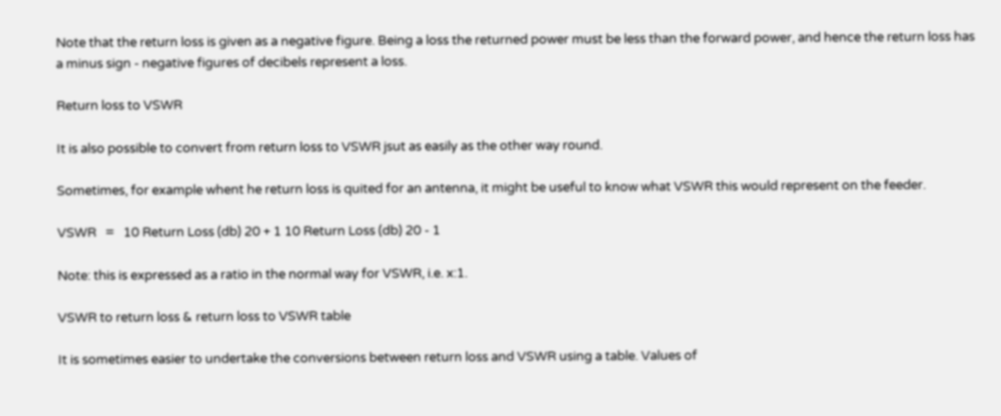Note that the return loss is given as a negative figure. Being a loss the returned power must be less than the forward power, and hence the return loss has a minus sign - negative figures of decibels represent a loss.

Return loss to VSWR

It is also possible to convert from return loss to VSWR jsut as easily as the other way round.

Sometimes, for example whent he return loss is quited for an antenna, it might be useful to know what VSWR this would represent on the feeder.

VSWR   =   10 Return Loss (db) 20 + 1 10 Return Loss (db) 20 - 1

Note: this is expressed as a ratio in the normal way for VSWR, i.e. x:1.

VSWR to return loss & return loss to VSWR table

It is sometimes easier to undertake the conversions between return loss and VSWR using a table. Values of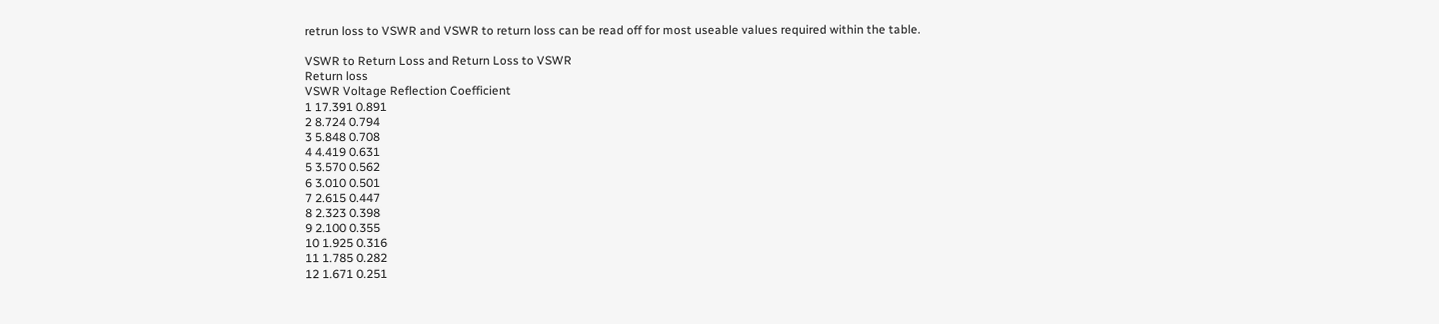retrun loss to VSWR and VSWR to return loss can be read off for most useable values required within the table.

VSWR to Return Loss and Return Loss to VSWR
Return loss
VSWR Voltage Reflection Coefficient
1 17.391 0.891
2 8.724 0.794
3 5.848 0.708
4 4.419 0.631
5 3.570 0.562
6 3.010 0.501
7 2.615 0.447
8 2.323 0.398
9 2.100 0.355
10 1.925 0.316
11 1.785 0.282
12 1.671 0.251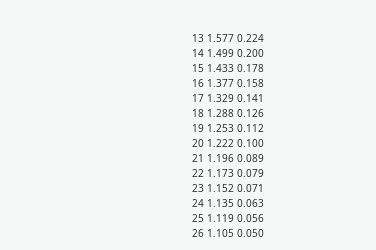13 1.577 0.224
14 1.499 0.200
15 1.433 0.178
16 1.377 0.158
17 1.329 0.141
18 1.288 0.126
19 1.253 0.112
20 1.222 0.100
21 1.196 0.089
22 1.173 0.079
23 1.152 0.071
24 1.135 0.063
25 1.119 0.056
26 1.105 0.050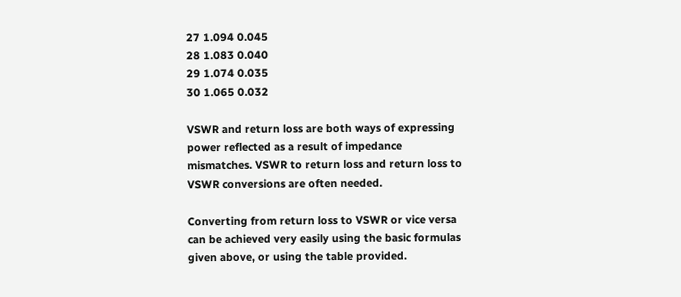27 1.094 0.045
28 1.083 0.040
29 1.074 0.035
30 1.065 0.032

VSWR and return loss are both ways of expressing power reflected as a result of impedance mismatches. VSWR to return loss and return loss to VSWR conversions are often needed.

Converting from return loss to VSWR or vice versa can be achieved very easily using the basic formulas given above, or using the table provided.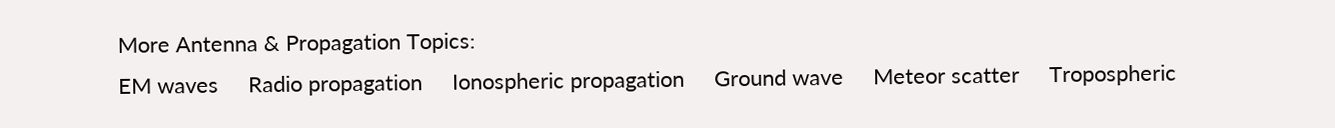More Antenna & Propagation Topics:
EM waves     Radio propagation     Ionospheric propagation     Ground wave     Meteor scatter     Tropospheric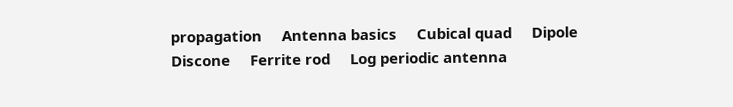propagation     Antenna basics     Cubical quad     Dipole     Discone     Ferrite rod     Log periodic antenna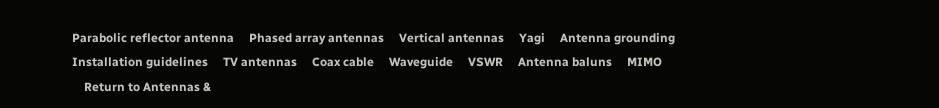Parabolic reflector antenna     Phased array antennas     Vertical antennas     Yagi     Antenna grounding     Installation guidelines     TV antennas     Coax cable     Waveguide     VSWR     Antenna baluns     MIMO
    Return to Antennas &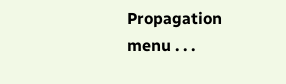Propagation menu . . .